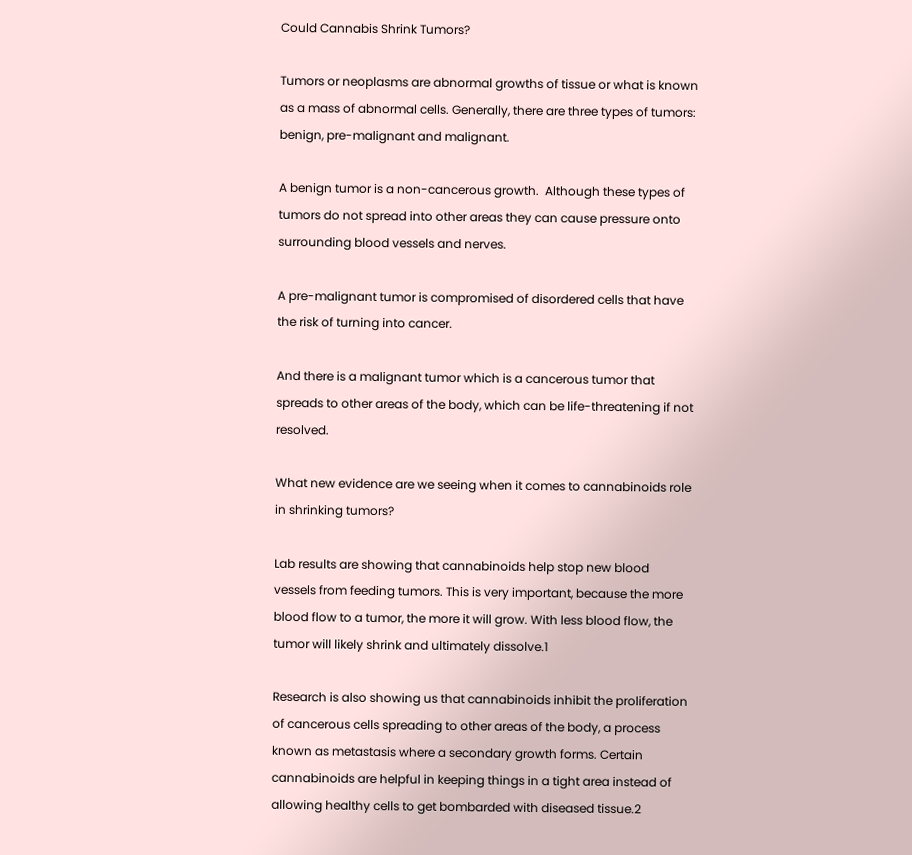Could Cannabis Shrink Tumors?

Tumors or neoplasms are abnormal growths of tissue or what is known as a mass of abnormal cells. Generally, there are three types of tumors: benign, pre-malignant and malignant.

A benign tumor is a non-cancerous growth.  Although these types of tumors do not spread into other areas they can cause pressure onto surrounding blood vessels and nerves.

A pre-malignant tumor is compromised of disordered cells that have the risk of turning into cancer.

And there is a malignant tumor which is a cancerous tumor that spreads to other areas of the body, which can be life-threatening if not resolved.

What new evidence are we seeing when it comes to cannabinoids role in shrinking tumors?

Lab results are showing that cannabinoids help stop new blood vessels from feeding tumors. This is very important, because the more blood flow to a tumor, the more it will grow. With less blood flow, the tumor will likely shrink and ultimately dissolve.1

Research is also showing us that cannabinoids inhibit the proliferation of cancerous cells spreading to other areas of the body, a process known as metastasis where a secondary growth forms. Certain cannabinoids are helpful in keeping things in a tight area instead of allowing healthy cells to get bombarded with diseased tissue.2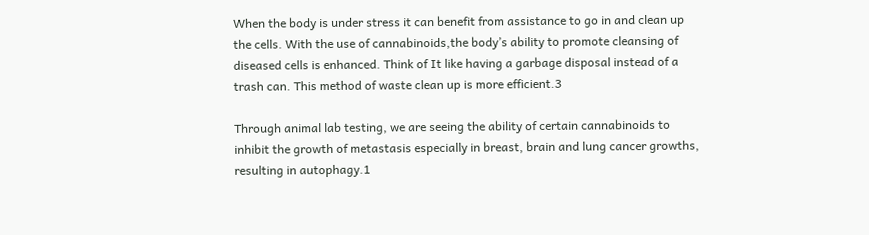When the body is under stress it can benefit from assistance to go in and clean up the cells. With the use of cannabinoids,the body’s ability to promote cleansing of diseased cells is enhanced. Think of It like having a garbage disposal instead of a trash can. This method of waste clean up is more efficient.3

Through animal lab testing, we are seeing the ability of certain cannabinoids to inhibit the growth of metastasis especially in breast, brain and lung cancer growths, resulting in autophagy.1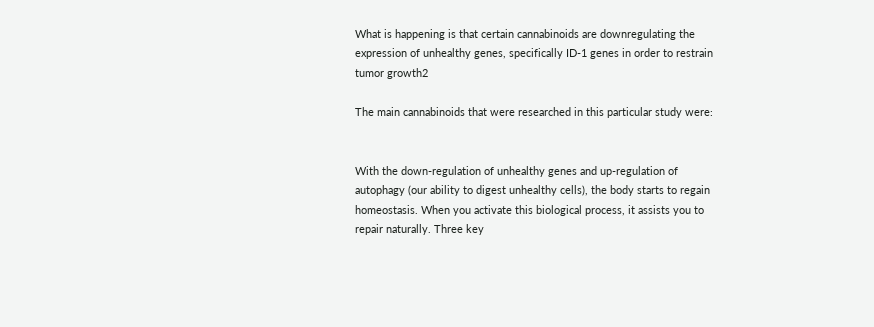What is happening is that certain cannabinoids are downregulating the expression of unhealthy genes, specifically ID-1 genes in order to restrain tumor growth2

The main cannabinoids that were researched in this particular study were:


With the down-regulation of unhealthy genes and up-regulation of autophagy (our ability to digest unhealthy cells), the body starts to regain homeostasis. When you activate this biological process, it assists you to repair naturally. Three key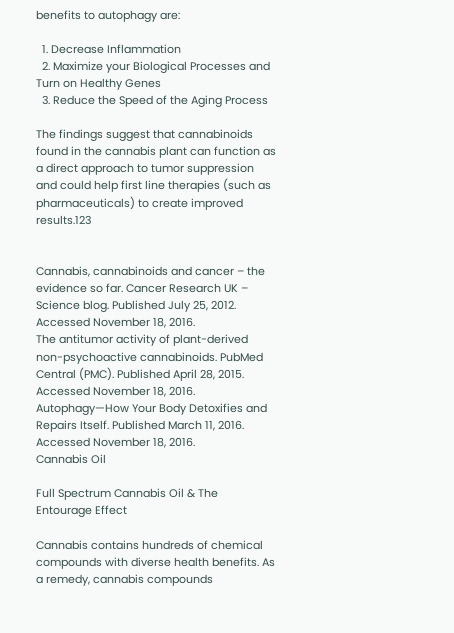benefits to autophagy are:

  1. Decrease Inflammation
  2. Maximize your Biological Processes and Turn on Healthy Genes
  3. Reduce the Speed of the Aging Process

The findings suggest that cannabinoids found in the cannabis plant can function as a direct approach to tumor suppression and could help first line therapies (such as pharmaceuticals) to create improved results.123


Cannabis, cannabinoids and cancer – the evidence so far. Cancer Research UK – Science blog. Published July 25, 2012. Accessed November 18, 2016.
The antitumor activity of plant-derived non-psychoactive cannabinoids. PubMed Central (PMC). Published April 28, 2015. Accessed November 18, 2016.
Autophagy—How Your Body Detoxifies and Repairs Itself. Published March 11, 2016. Accessed November 18, 2016.
Cannabis Oil

Full Spectrum Cannabis Oil & The Entourage Effect

Cannabis contains hundreds of chemical compounds with diverse health benefits. As a remedy, cannabis compounds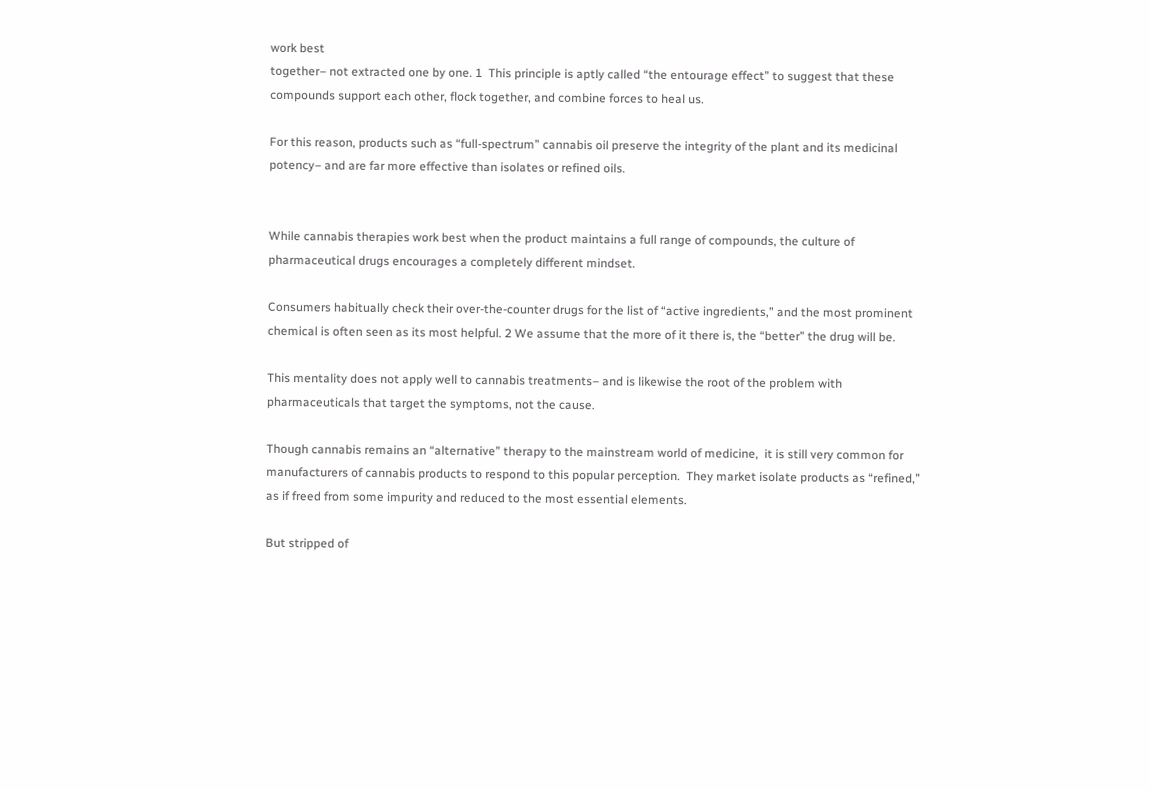work best
together– not extracted one by one. 1  This principle is aptly called “the entourage effect” to suggest that these compounds support each other, flock together, and combine forces to heal us.

For this reason, products such as “full-spectrum” cannabis oil preserve the integrity of the plant and its medicinal potency– and are far more effective than isolates or refined oils.


While cannabis therapies work best when the product maintains a full range of compounds, the culture of pharmaceutical drugs encourages a completely different mindset.

Consumers habitually check their over-the-counter drugs for the list of “active ingredients,” and the most prominent chemical is often seen as its most helpful. 2 We assume that the more of it there is, the “better” the drug will be.

This mentality does not apply well to cannabis treatments– and is likewise the root of the problem with pharmaceuticals that target the symptoms, not the cause.

Though cannabis remains an “alternative” therapy to the mainstream world of medicine,  it is still very common for manufacturers of cannabis products to respond to this popular perception.  They market isolate products as “refined,” as if freed from some impurity and reduced to the most essential elements.

But stripped of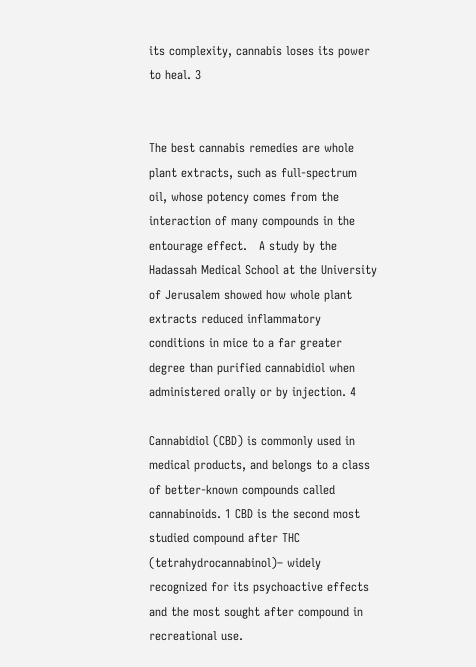its complexity, cannabis loses its power to heal. 3


The best cannabis remedies are whole plant extracts, such as full-spectrum oil, whose potency comes from the interaction of many compounds in the entourage effect.   A study by the Hadassah Medical School at the University of Jerusalem showed how whole plant extracts reduced inflammatory conditions in mice to a far greater degree than purified cannabidiol when administered orally or by injection. 4

Cannabidiol (CBD) is commonly used in medical products, and belongs to a class of better-known compounds called cannabinoids. 1 CBD is the second most studied compound after THC (tetrahydrocannabinol)– widely recognized for its psychoactive effects and the most sought after compound in recreational use.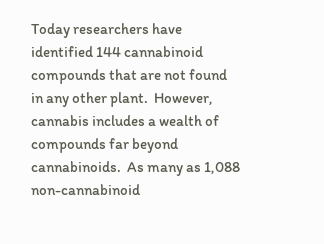Today researchers have identified 144 cannabinoid compounds that are not found in any other plant.  However, cannabis includes a wealth of compounds far beyond cannabinoids.  As many as 1,088 non-cannabinoid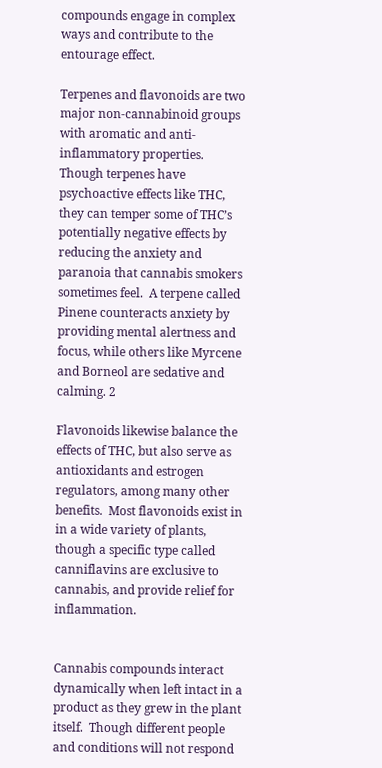compounds engage in complex ways and contribute to the entourage effect.

Terpenes and flavonoids are two major non-cannabinoid groups with aromatic and anti-inflammatory properties.  Though terpenes have psychoactive effects like THC, they can temper some of THC’s potentially negative effects by reducing the anxiety and paranoia that cannabis smokers sometimes feel.  A terpene called Pinene counteracts anxiety by providing mental alertness and focus, while others like Myrcene and Borneol are sedative and calming. 2

Flavonoids likewise balance the effects of THC, but also serve as antioxidants and estrogen regulators, among many other benefits.  Most flavonoids exist in in a wide variety of plants, though a specific type called canniflavins are exclusive to cannabis, and provide relief for inflammation.


Cannabis compounds interact dynamically when left intact in a product as they grew in the plant itself.  Though different people and conditions will not respond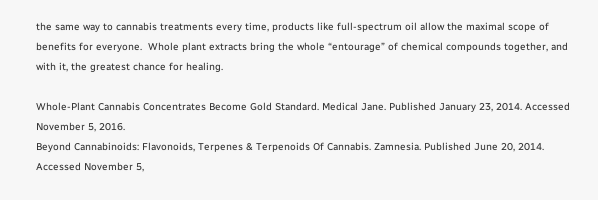the same way to cannabis treatments every time, products like full-spectrum oil allow the maximal scope of benefits for everyone.  Whole plant extracts bring the whole “entourage” of chemical compounds together, and with it, the greatest chance for healing.

Whole-Plant Cannabis Concentrates Become Gold Standard. Medical Jane. Published January 23, 2014. Accessed November 5, 2016.
Beyond Cannabinoids: Flavonoids, Terpenes & Terpenoids Of Cannabis. Zamnesia. Published June 20, 2014. Accessed November 5,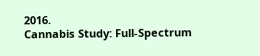2016.
Cannabis Study: Full-Spectrum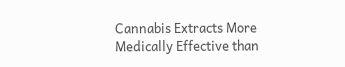Cannabis Extracts More Medically Effective than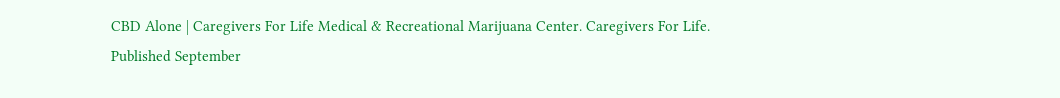CBD Alone | Caregivers For Life Medical & Recreational Marijuana Center. Caregivers For Life. Published September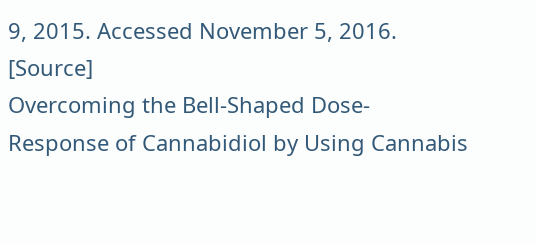9, 2015. Accessed November 5, 2016. [Source]
Overcoming the Bell-Shaped Dose-Response of Cannabidiol by Using Cannabis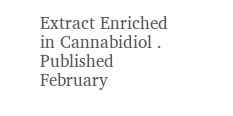Extract Enriched in Cannabidiol . Published February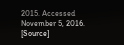2015. Accessed November 5, 2016. [Source]